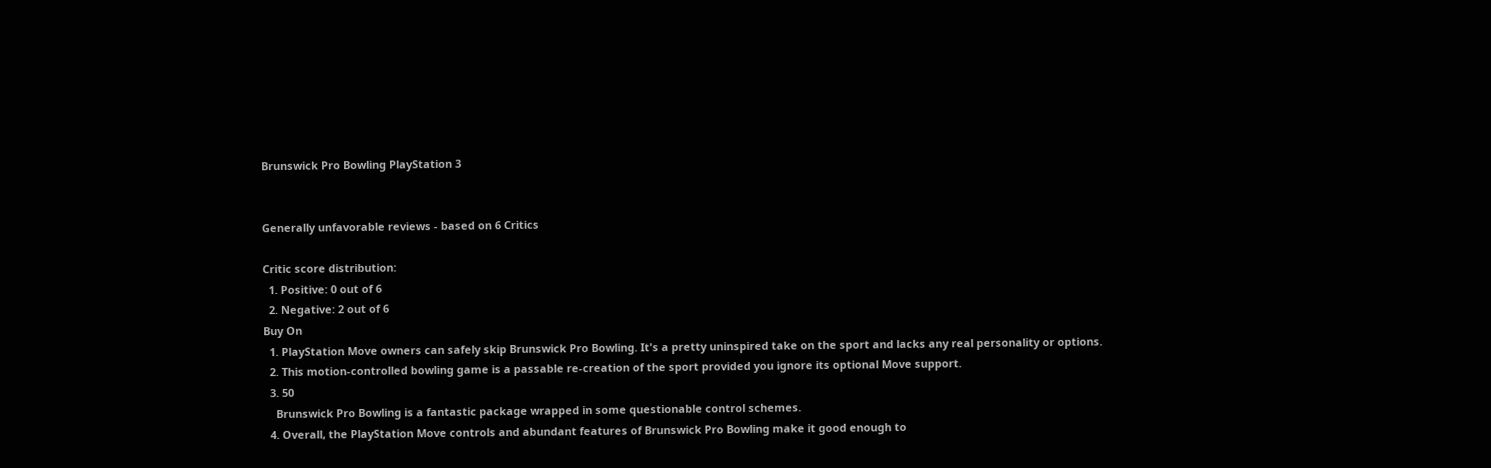Brunswick Pro Bowling PlayStation 3


Generally unfavorable reviews - based on 6 Critics

Critic score distribution:
  1. Positive: 0 out of 6
  2. Negative: 2 out of 6
Buy On
  1. PlayStation Move owners can safely skip Brunswick Pro Bowling. It's a pretty uninspired take on the sport and lacks any real personality or options.
  2. This motion-controlled bowling game is a passable re-creation of the sport provided you ignore its optional Move support.
  3. 50
    Brunswick Pro Bowling is a fantastic package wrapped in some questionable control schemes.
  4. Overall, the PlayStation Move controls and abundant features of Brunswick Pro Bowling make it good enough to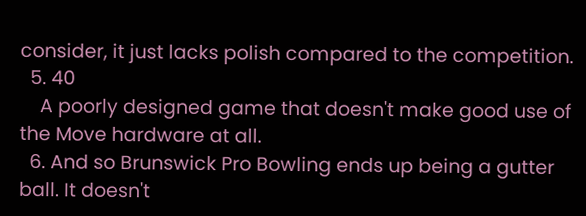consider, it just lacks polish compared to the competition.
  5. 40
    A poorly designed game that doesn't make good use of the Move hardware at all.
  6. And so Brunswick Pro Bowling ends up being a gutter ball. It doesn't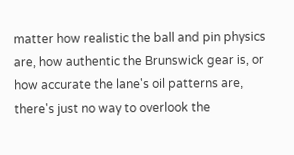matter how realistic the ball and pin physics are, how authentic the Brunswick gear is, or how accurate the lane's oil patterns are, there's just no way to overlook the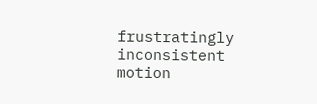frustratingly inconsistent motion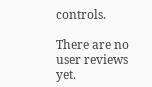controls.

There are no user reviews yet.